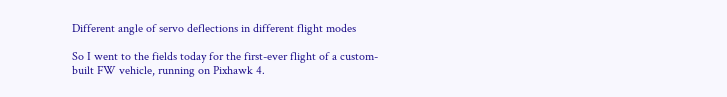Different angle of servo deflections in different flight modes

So I went to the fields today for the first-ever flight of a custom-built FW vehicle, running on Pixhawk 4.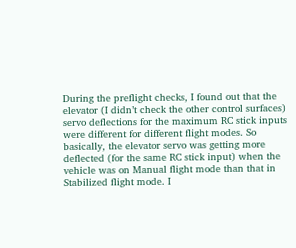During the preflight checks, I found out that the elevator (I didn’t check the other control surfaces) servo deflections for the maximum RC stick inputs were different for different flight modes. So basically, the elevator servo was getting more deflected (for the same RC stick input) when the vehicle was on Manual flight mode than that in Stabilized flight mode. I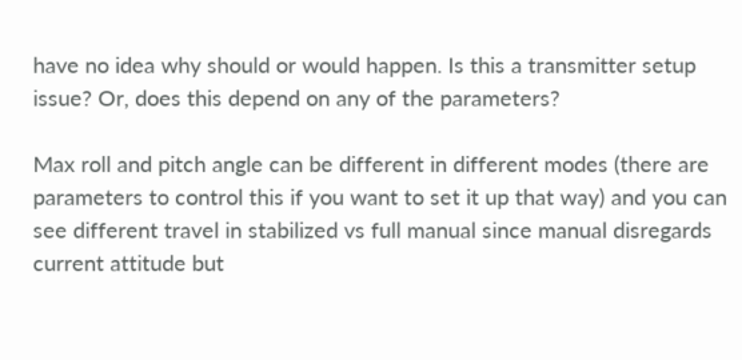have no idea why should or would happen. Is this a transmitter setup issue? Or, does this depend on any of the parameters?

Max roll and pitch angle can be different in different modes (there are parameters to control this if you want to set it up that way) and you can see different travel in stabilized vs full manual since manual disregards current attitude but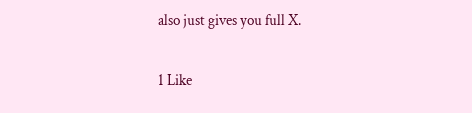also just gives you full X.

1 Like